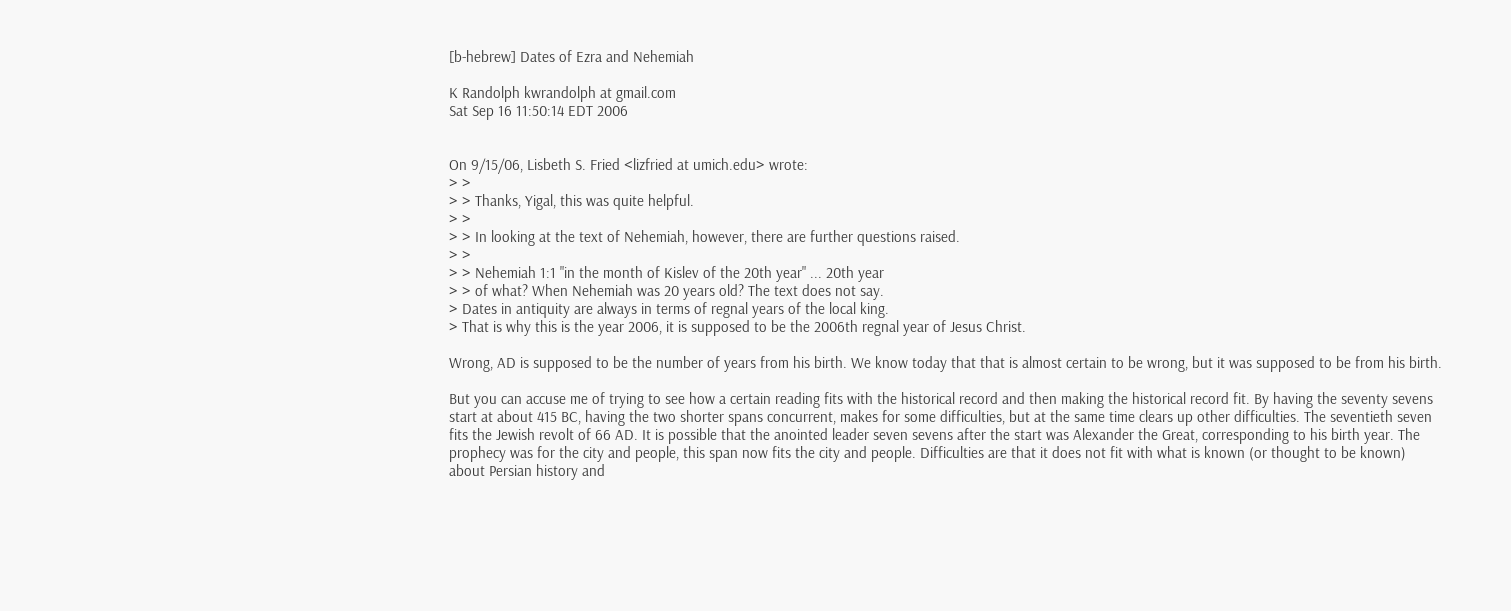[b-hebrew] Dates of Ezra and Nehemiah

K Randolph kwrandolph at gmail.com
Sat Sep 16 11:50:14 EDT 2006


On 9/15/06, Lisbeth S. Fried <lizfried at umich.edu> wrote:
> >
> > Thanks, Yigal, this was quite helpful.
> >
> > In looking at the text of Nehemiah, however, there are further questions raised.
> >
> > Nehemiah 1:1 "in the month of Kislev of the 20th year" ... 20th year
> > of what? When Nehemiah was 20 years old? The text does not say.
> Dates in antiquity are always in terms of regnal years of the local king.
> That is why this is the year 2006, it is supposed to be the 2006th regnal year of Jesus Christ.

Wrong, AD is supposed to be the number of years from his birth. We know today that that is almost certain to be wrong, but it was supposed to be from his birth.

But you can accuse me of trying to see how a certain reading fits with the historical record and then making the historical record fit. By having the seventy sevens start at about 415 BC, having the two shorter spans concurrent, makes for some difficulties, but at the same time clears up other difficulties. The seventieth seven fits the Jewish revolt of 66 AD. It is possible that the anointed leader seven sevens after the start was Alexander the Great, corresponding to his birth year. The prophecy was for the city and people, this span now fits the city and people. Difficulties are that it does not fit with what is known (or thought to be known) about Persian history and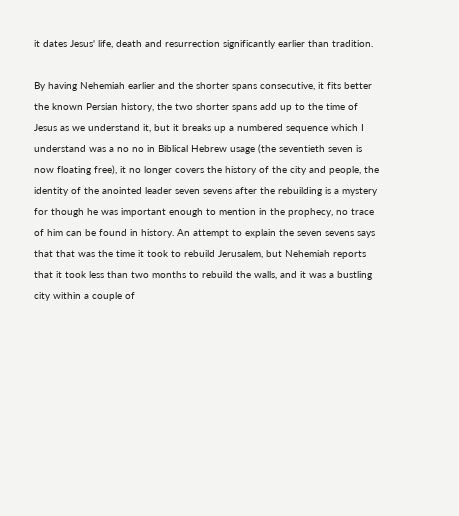it dates Jesus' life, death and resurrection significantly earlier than tradition.

By having Nehemiah earlier and the shorter spans consecutive, it fits better the known Persian history, the two shorter spans add up to the time of Jesus as we understand it, but it breaks up a numbered sequence which I understand was a no no in Biblical Hebrew usage (the seventieth seven is now floating free), it no longer covers the history of the city and people, the identity of the anointed leader seven sevens after the rebuilding is a mystery for though he was important enough to mention in the prophecy, no trace of him can be found in history. An attempt to explain the seven sevens says that that was the time it took to rebuild Jerusalem, but Nehemiah reports that it took less than two months to rebuild the walls, and it was a bustling city within a couple of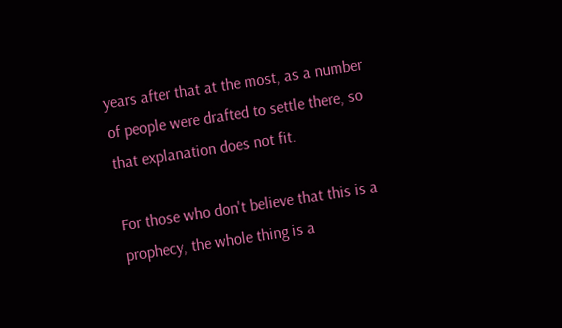years after that at the most, as a number of people were drafted to settle there, so that explanation does not fit.

For those who don't believe that this is a prophecy, the whole thing is a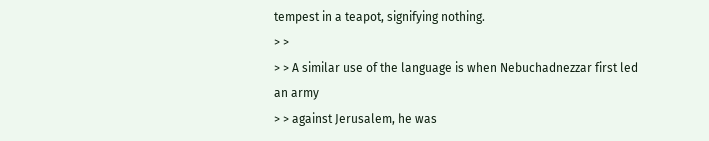tempest in a teapot, signifying nothing.
> >
> > A similar use of the language is when Nebuchadnezzar first led an army
> > against Jerusalem, he was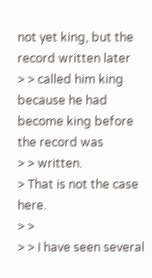not yet king, but the record written later
> > called him king because he had become king before the record was
> > written.
> That is not the case here.
> >
> > I have seen several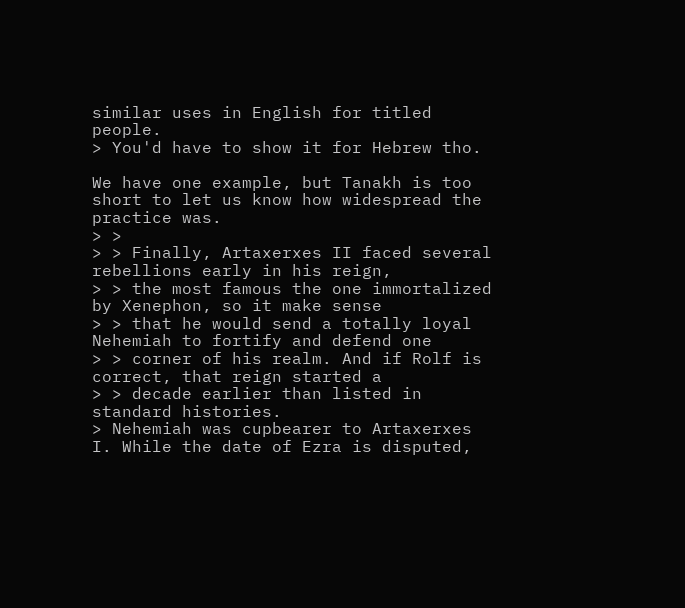similar uses in English for titled people.
> You'd have to show it for Hebrew tho.

We have one example, but Tanakh is too short to let us know how widespread the practice was.
> >
> > Finally, Artaxerxes II faced several rebellions early in his reign,
> > the most famous the one immortalized by Xenephon, so it make sense
> > that he would send a totally loyal Nehemiah to fortify and defend one
> > corner of his realm. And if Rolf is correct, that reign started a
> > decade earlier than listed in standard histories.
> Nehemiah was cupbearer to Artaxerxes I. While the date of Ezra is disputed,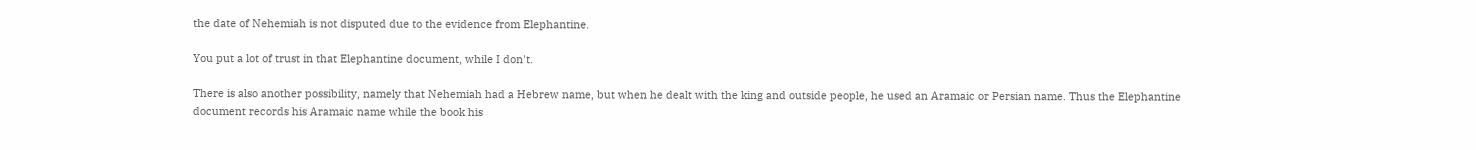the date of Nehemiah is not disputed due to the evidence from Elephantine.

You put a lot of trust in that Elephantine document, while I don't.

There is also another possibility, namely that Nehemiah had a Hebrew name, but when he dealt with the king and outside people, he used an Aramaic or Persian name. Thus the Elephantine document records his Aramaic name while the book his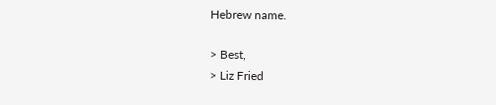Hebrew name.

> Best,
> Liz Fried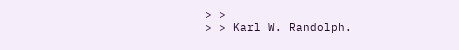> >
> > Karl W. Randolph.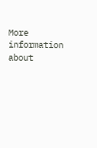More information about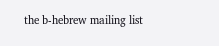the b-hebrew mailing list